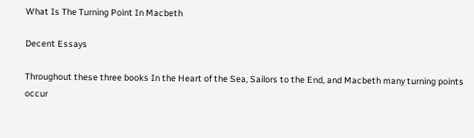What Is The Turning Point In Macbeth

Decent Essays

Throughout these three books In the Heart of the Sea, Sailors to the End, and Macbeth many turning points occur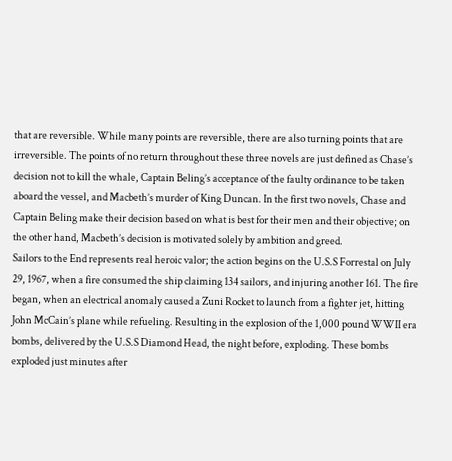that are reversible. While many points are reversible, there are also turning points that are irreversible. The points of no return throughout these three novels are just defined as Chase’s decision not to kill the whale, Captain Beling’s acceptance of the faulty ordinance to be taken aboard the vessel, and Macbeth’s murder of King Duncan. In the first two novels, Chase and Captain Beling make their decision based on what is best for their men and their objective; on the other hand, Macbeth’s decision is motivated solely by ambition and greed.
Sailors to the End represents real heroic valor; the action begins on the U.S.S Forrestal on July 29, 1967, when a fire consumed the ship claiming 134 sailors, and injuring another 161. The fire began, when an electrical anomaly caused a Zuni Rocket to launch from a fighter jet, hitting John McCain’s plane while refueling. Resulting in the explosion of the 1,000 pound WWII era bombs, delivered by the U.S.S Diamond Head, the night before, exploding. These bombs exploded just minutes after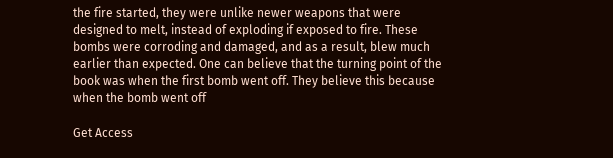the fire started, they were unlike newer weapons that were designed to melt, instead of exploding if exposed to fire. These bombs were corroding and damaged, and as a result, blew much earlier than expected. One can believe that the turning point of the book was when the first bomb went off. They believe this because when the bomb went off

Get Access